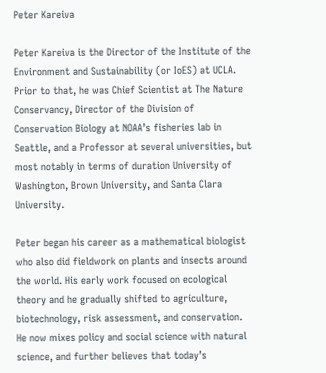Peter Kareiva

Peter Kareiva is the Director of the Institute of the Environment and Sustainability (or IoES) at UCLA. Prior to that, he was Chief Scientist at The Nature Conservancy, Director of the Division of Conservation Biology at NOAA’s fisheries lab in Seattle, and a Professor at several universities, but most notably in terms of duration University of Washington, Brown University, and Santa Clara University.

Peter began his career as a mathematical biologist who also did fieldwork on plants and insects around the world. His early work focused on ecological theory and he gradually shifted to agriculture, biotechnology, risk assessment, and conservation. He now mixes policy and social science with natural science, and further believes that today’s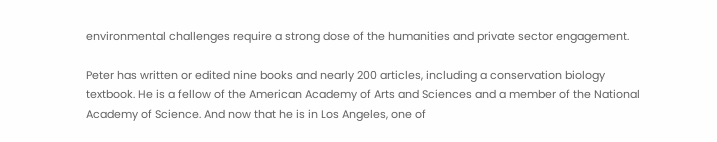environmental challenges require a strong dose of the humanities and private sector engagement.

Peter has written or edited nine books and nearly 200 articles, including a conservation biology textbook. He is a fellow of the American Academy of Arts and Sciences and a member of the National Academy of Science. And now that he is in Los Angeles, one of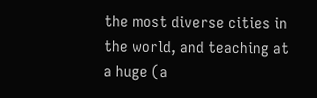the most diverse cities in the world, and teaching at a huge (a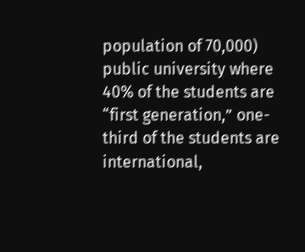population of 70,000) public university where 40% of the students are “first generation,” one-third of the students are international,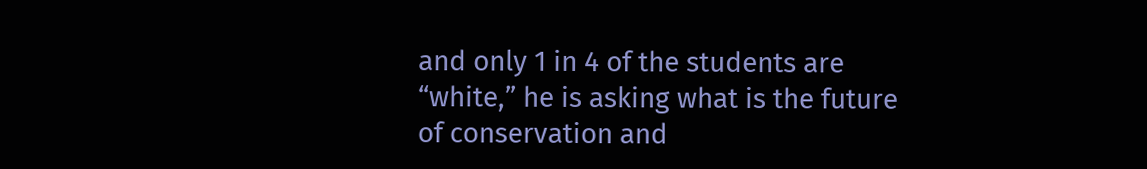and only 1 in 4 of the students are “white,” he is asking what is the future of conservation and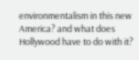environmentalism in this new America? and what does Hollywood have to do with it?